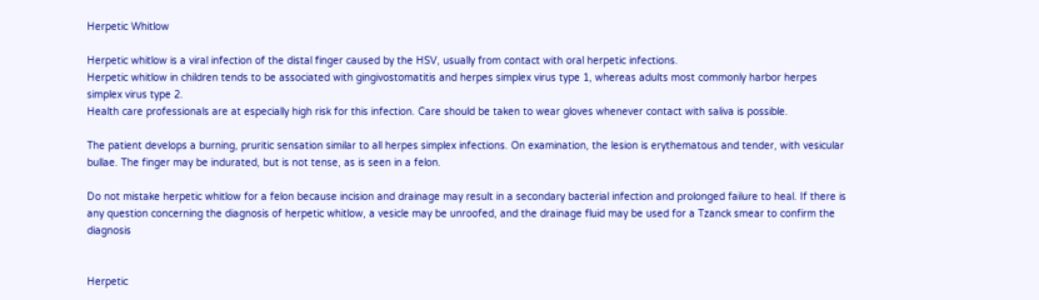Herpetic Whitlow

Herpetic whitlow is a viral infection of the distal finger caused by the HSV, usually from contact with oral herpetic infections.
Herpetic whitlow in children tends to be associated with gingivostomatitis and herpes simplex virus type 1, whereas adults most commonly harbor herpes simplex virus type 2.
Health care professionals are at especially high risk for this infection. Care should be taken to wear gloves whenever contact with saliva is possible.

The patient develops a burning, pruritic sensation similar to all herpes simplex infections. On examination, the lesion is erythematous and tender, with vesicular bullae. The finger may be indurated, but is not tense, as is seen in a felon.

Do not mistake herpetic whitlow for a felon because incision and drainage may result in a secondary bacterial infection and prolonged failure to heal. If there is any question concerning the diagnosis of herpetic whitlow, a vesicle may be unroofed, and the drainage fluid may be used for a Tzanck smear to confirm the diagnosis


Herpetic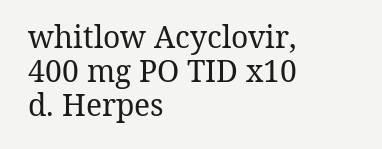whitlow Acyclovir, 400 mg PO TID x10 d. Herpes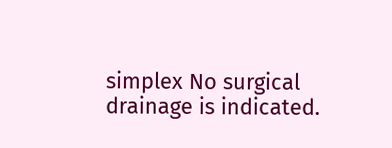simplex No surgical drainage is indicated.